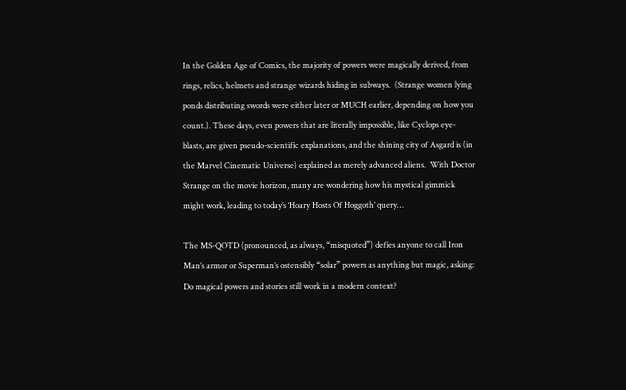In the Golden Age of Comics, the majority of powers were magically derived, from rings, relics, helmets and strange wizards hiding in subways.  (Strange women lying ponds distributing swords were either later or MUCH earlier, depending on how you count.). These days, even powers that are literally impossible, like Cyclops eye-blasts, are given pseudo-scientific explanations, and the shining city of Asgard is (in the Marvel Cinematic Universe) explained as merely advanced aliens.  With Doctor Strange on the movie horizon, many are wondering how his mystical gimmick might work, leading to today’s ‘Hoary Hosts Of Hoggoth’ query…

The MS-QOTD (pronounced, as always, “misquoted”) defies anyone to call Iron Man’s armor or Superman’s ostensibly “solar” powers as anything but magic, asking: Do magical powers and stories still work in a modern context?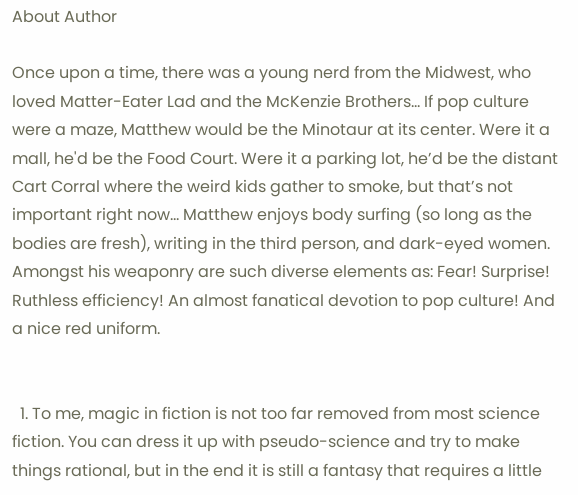About Author

Once upon a time, there was a young nerd from the Midwest, who loved Matter-Eater Lad and the McKenzie Brothers... If pop culture were a maze, Matthew would be the Minotaur at its center. Were it a mall, he'd be the Food Court. Were it a parking lot, he’d be the distant Cart Corral where the weird kids gather to smoke, but that’s not important right now... Matthew enjoys body surfing (so long as the bodies are fresh), writing in the third person, and dark-eyed women. Amongst his weaponry are such diverse elements as: Fear! Surprise! Ruthless efficiency! An almost fanatical devotion to pop culture! And a nice red uniform.


  1. To me, magic in fiction is not too far removed from most science fiction. You can dress it up with pseudo-science and try to make things rational, but in the end it is still a fantasy that requires a little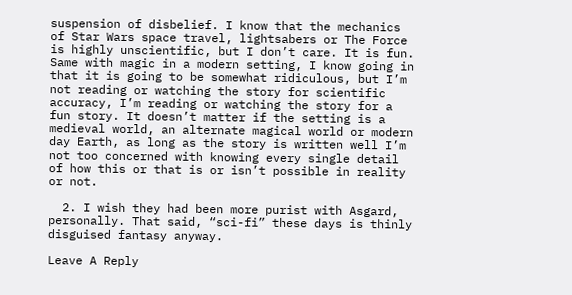suspension of disbelief. I know that the mechanics of Star Wars space travel, lightsabers or The Force is highly unscientific, but I don’t care. It is fun. Same with magic in a modern setting, I know going in that it is going to be somewhat ridiculous, but I’m not reading or watching the story for scientific accuracy, I’m reading or watching the story for a fun story. It doesn’t matter if the setting is a medieval world, an alternate magical world or modern day Earth, as long as the story is written well I’m not too concerned with knowing every single detail of how this or that is or isn’t possible in reality or not.

  2. I wish they had been more purist with Asgard, personally. That said, “sci-fi” these days is thinly disguised fantasy anyway.

Leave A Reply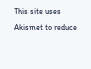This site uses Akismet to reduce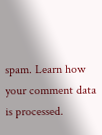spam. Learn how your comment data is processed.